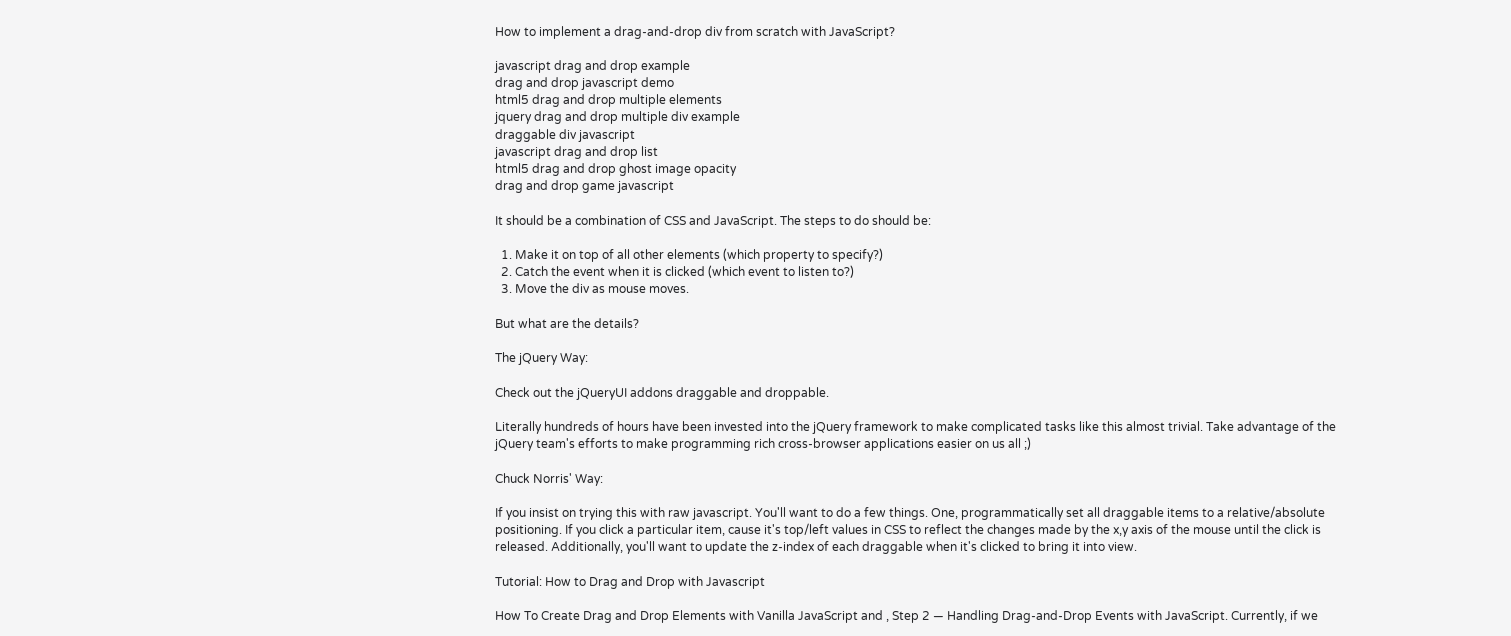How to implement a drag-and-drop div from scratch with JavaScript?

javascript drag and drop example
drag and drop javascript demo
html5 drag and drop multiple elements
jquery drag and drop multiple div example
draggable div javascript
javascript drag and drop list
html5 drag and drop ghost image opacity
drag and drop game javascript

It should be a combination of CSS and JavaScript. The steps to do should be:

  1. Make it on top of all other elements (which property to specify?)
  2. Catch the event when it is clicked (which event to listen to?)
  3. Move the div as mouse moves.

But what are the details?

The jQuery Way:

Check out the jQueryUI addons draggable and droppable.

Literally hundreds of hours have been invested into the jQuery framework to make complicated tasks like this almost trivial. Take advantage of the jQuery team's efforts to make programming rich cross-browser applications easier on us all ;)

Chuck Norris' Way:

If you insist on trying this with raw javascript. You'll want to do a few things. One, programmatically set all draggable items to a relative/absolute positioning. If you click a particular item, cause it's top/left values in CSS to reflect the changes made by the x,y axis of the mouse until the click is released. Additionally, you'll want to update the z-index of each draggable when it's clicked to bring it into view.

Tutorial: How to Drag and Drop with Javascript

How To Create Drag and Drop Elements with Vanilla JavaScript and , Step 2 — Handling Drag-and-Drop Events with JavaScript. Currently, if we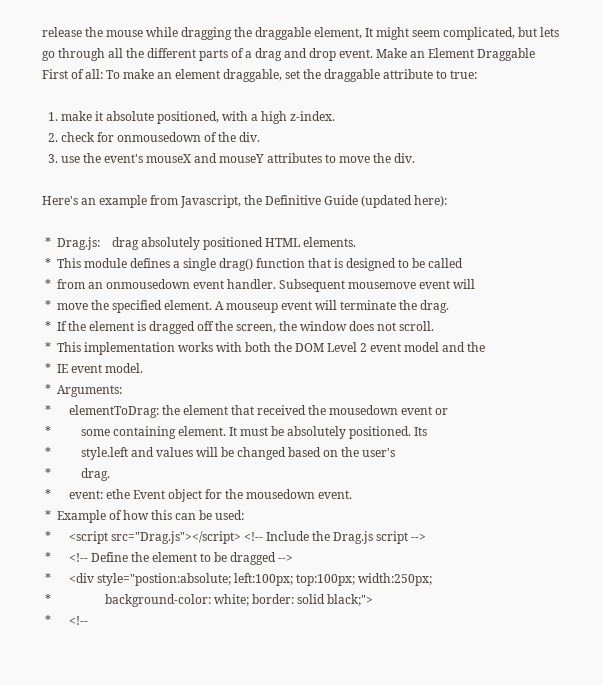release the mouse while dragging the draggable element, It might seem complicated, but lets go through all the different parts of a drag and drop event. Make an Element Draggable First of all: To make an element draggable, set the draggable attribute to true:

  1. make it absolute positioned, with a high z-index.
  2. check for onmousedown of the div.
  3. use the event's mouseX and mouseY attributes to move the div.

Here's an example from Javascript, the Definitive Guide (updated here):

 *  Drag.js:    drag absolutely positioned HTML elements.
 *  This module defines a single drag() function that is designed to be called
 *  from an onmousedown event handler. Subsequent mousemove event will
 *  move the specified element. A mouseup event will terminate the drag.
 *  If the element is dragged off the screen, the window does not scroll.
 *  This implementation works with both the DOM Level 2 event model and the
 *  IE event model.
 *  Arguments:
 *      elementToDrag: the element that received the mousedown event or
 *          some containing element. It must be absolutely positioned. Its
 *          style.left and values will be changed based on the user's
 *          drag.
 *      event: ethe Event object for the mousedown event.
 *  Example of how this can be used:
 *      <script src="Drag.js"></script> <!-- Include the Drag.js script -->
 *      <!-- Define the element to be dragged -->
 *      <div style="postion:absolute; left:100px; top:100px; width:250px;
 *                  background-color: white; border: solid black;">
 *      <!--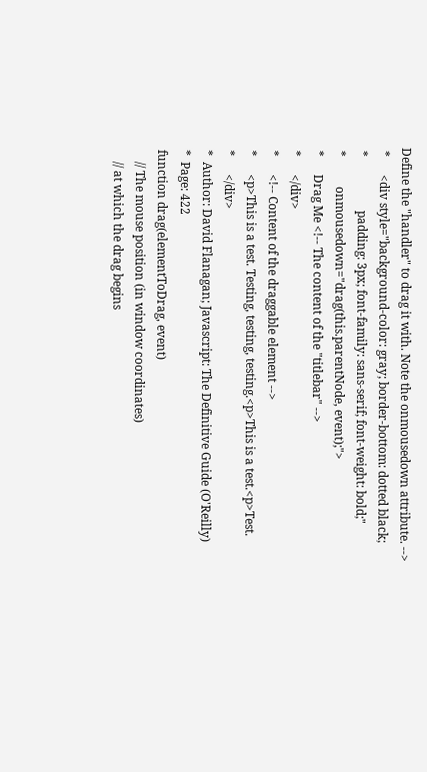Define the "handler" to drag it with. Note the onmousedown attribute. -->
 *      <div style="background-color: gray; border-bottom: dotted black;
 *                  padding: 3px; font-family: sans-serif; font-weight: bold;"
 *          onmousedown="drag(this.parentNode, event);">
 *      Drag Me <!-- The content of the "titlebar" -->
 *      </div>
 *      <!-- Content of the draggable element -->
 *      <p>This is a test. Testing, testing, testing.<p>This is a test.<p>Test.
 *      </div>
 *  Author: David Flanagan; Javascript: The Definitive Guide (O'Reilly)
 *  Page: 422
 function drag(elementToDrag, event)
     // The mouse position (in window coordinates)
     // at which the drag begins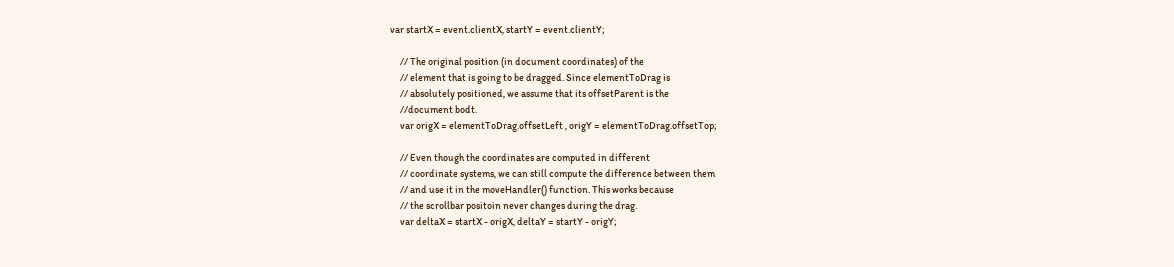var startX = event.clientX, startY = event.clientY;

     // The original position (in document coordinates) of the
     // element that is going to be dragged. Since elementToDrag is
     // absolutely positioned, we assume that its offsetParent is the
     //document bodt.
     var origX = elementToDrag.offsetLeft , origY = elementToDrag.offsetTop;

     // Even though the coordinates are computed in different
     // coordinate systems, we can still compute the difference between them
     // and use it in the moveHandler() function. This works because
     // the scrollbar positoin never changes during the drag.
     var deltaX = startX - origX, deltaY = startY - origY;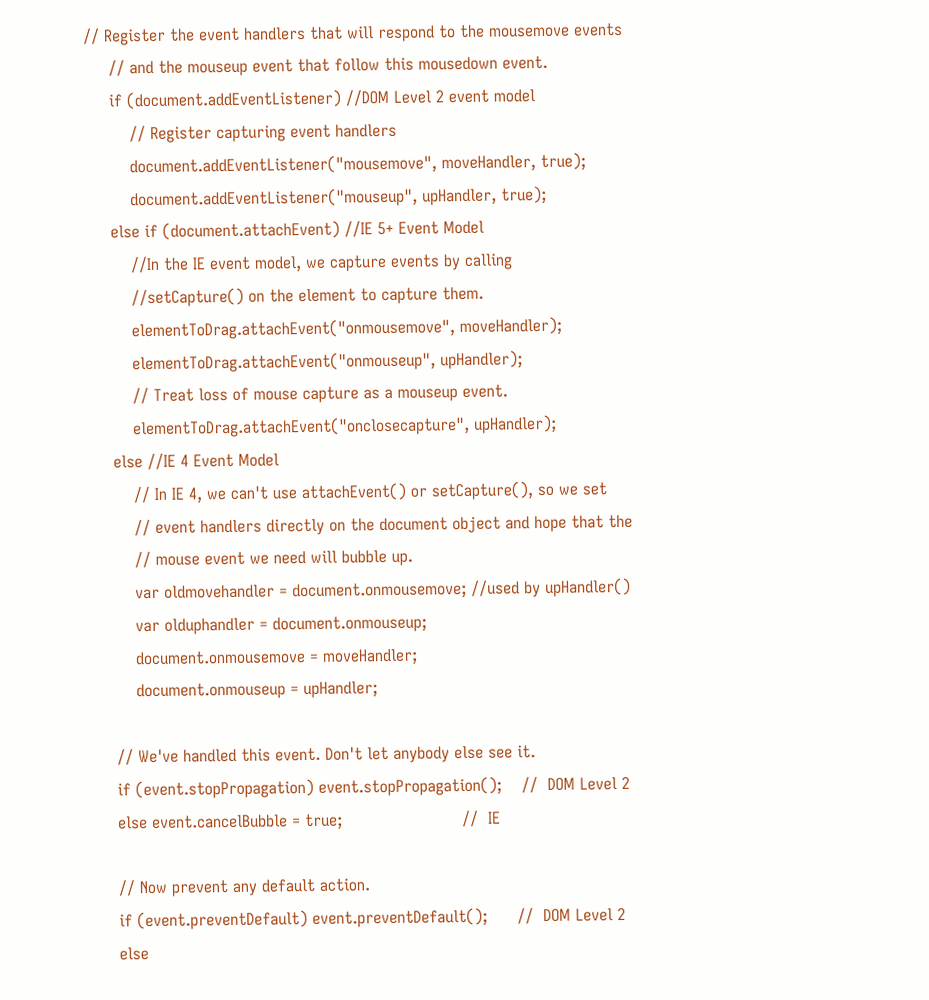// Register the event handlers that will respond to the mousemove events
     // and the mouseup event that follow this mousedown event.
     if (document.addEventListener) //DOM Level 2 event model
         // Register capturing event handlers
         document.addEventListener("mousemove", moveHandler, true);
         document.addEventListener("mouseup", upHandler, true);
     else if (document.attachEvent) //IE 5+ Event Model
         //In the IE event model, we capture events by calling
         //setCapture() on the element to capture them.
         elementToDrag.attachEvent("onmousemove", moveHandler);
         elementToDrag.attachEvent("onmouseup", upHandler);
         // Treat loss of mouse capture as a mouseup event.
         elementToDrag.attachEvent("onclosecapture", upHandler);
     else //IE 4 Event Model
         // In IE 4, we can't use attachEvent() or setCapture(), so we set
         // event handlers directly on the document object and hope that the
         // mouse event we need will bubble up.
         var oldmovehandler = document.onmousemove; //used by upHandler()
         var olduphandler = document.onmouseup;
         document.onmousemove = moveHandler;
         document.onmouseup = upHandler;

     // We've handled this event. Don't let anybody else see it.
     if (event.stopPropagation) event.stopPropagation();    //  DOM Level 2
     else event.cancelBubble = true;                        //  IE

     // Now prevent any default action.
     if (event.preventDefault) event.preventDefault();      //  DOM Level 2
     else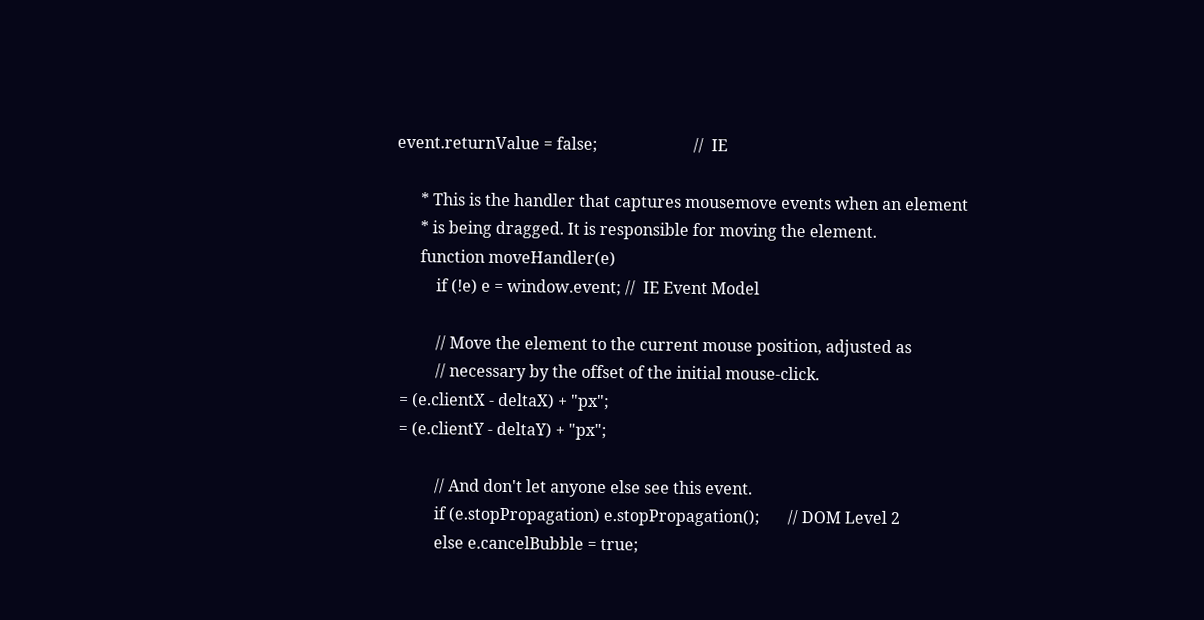event.returnValue = false;                        //  IE

      * This is the handler that captures mousemove events when an element
      * is being dragged. It is responsible for moving the element.
      function moveHandler(e)
          if (!e) e = window.event; //  IE Event Model

          // Move the element to the current mouse position, adjusted as
          // necessary by the offset of the initial mouse-click.
 = (e.clientX - deltaX) + "px";
 = (e.clientY - deltaY) + "px";

          // And don't let anyone else see this event.
          if (e.stopPropagation) e.stopPropagation();       // DOM Level 2
          else e.cancelBubble = true;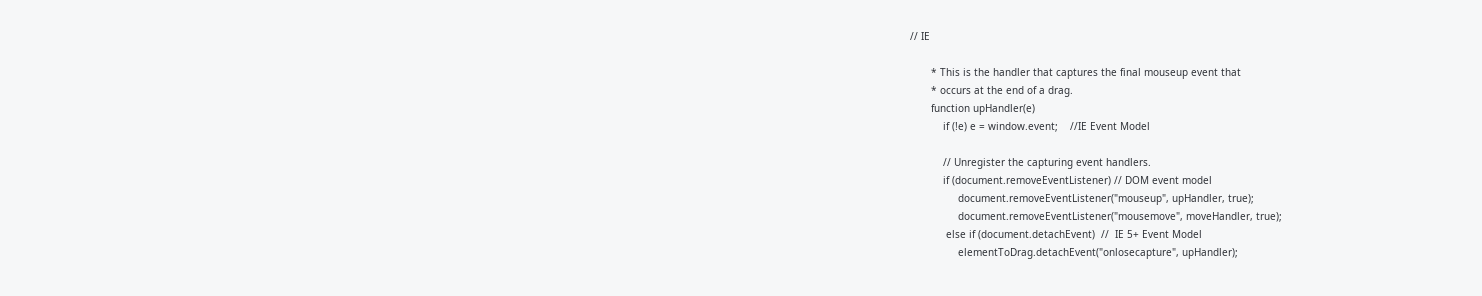// IE

       * This is the handler that captures the final mouseup event that
       * occurs at the end of a drag.
       function upHandler(e)
           if (!e) e = window.event;    //IE Event Model

           // Unregister the capturing event handlers.
           if (document.removeEventListener) // DOM event model
                document.removeEventListener("mouseup", upHandler, true);
                document.removeEventListener("mousemove", moveHandler, true);
            else if (document.detachEvent)  //  IE 5+ Event Model
                elementToDrag.detachEvent("onlosecapture", upHandler);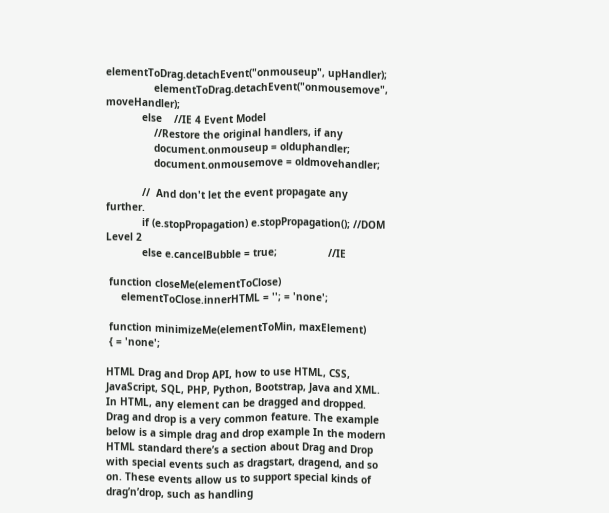elementToDrag.detachEvent("onmouseup", upHandler);
                elementToDrag.detachEvent("onmousemove", moveHandler);
            else    //IE 4 Event Model
                //Restore the original handlers, if any
                document.onmouseup = olduphandler;
                document.onmousemove = oldmovehandler;

            //  And don't let the event propagate any further.
            if (e.stopPropagation) e.stopPropagation(); //DOM Level 2
            else e.cancelBubble = true;                 //IE

 function closeMe(elementToClose)
     elementToClose.innerHTML = ''; = 'none';

 function minimizeMe(elementToMin, maxElement)
 { = 'none';

HTML Drag and Drop API, how to use HTML, CSS, JavaScript, SQL, PHP, Python, Bootstrap, Java and XML. In HTML, any element can be dragged and dropped. Drag and drop is a very common feature. The example below is a simple drag and drop example In the modern HTML standard there’s a section about Drag and Drop with special events such as dragstart, dragend, and so on. These events allow us to support special kinds of drag’n’drop, such as handling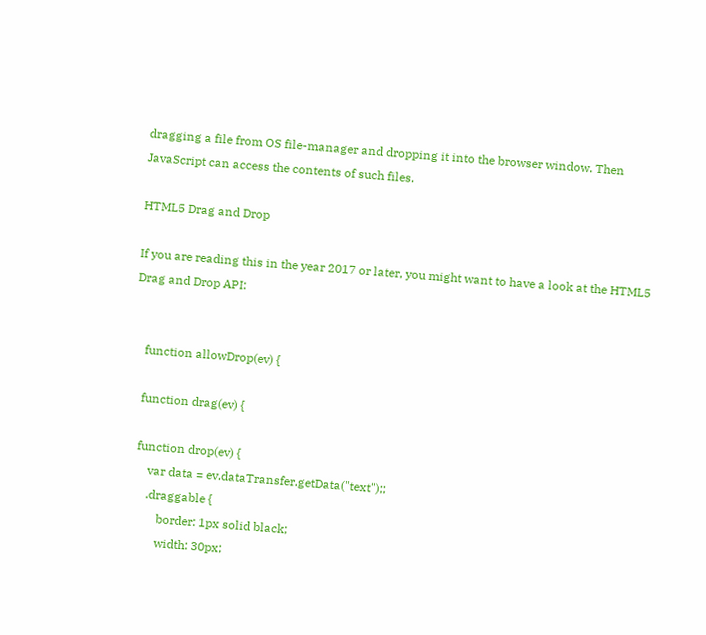dragging a file from OS file-manager and dropping it into the browser window. Then JavaScript can access the contents of such files.

HTML5 Drag and Drop

If you are reading this in the year 2017 or later, you might want to have a look at the HTML5 Drag and Drop API:


    function allowDrop(ev) {

    function drag(ev) {

    function drop(ev) {
        var data = ev.dataTransfer.getData("text");;
        .draggable {
            border: 1px solid black;
            width: 30px;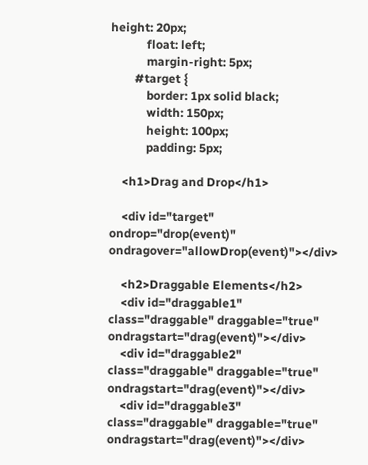height: 20px;
            float: left;
            margin-right: 5px;
        #target {
            border: 1px solid black;
            width: 150px;
            height: 100px;
            padding: 5px;

    <h1>Drag and Drop</h1>

    <div id="target" ondrop="drop(event)" ondragover="allowDrop(event)"></div>

    <h2>Draggable Elements</h2>
    <div id="draggable1" class="draggable" draggable="true" ondragstart="drag(event)"></div>
    <div id="draggable2" class="draggable" draggable="true" ondragstart="drag(event)"></div>
    <div id="draggable3" class="draggable" draggable="true" ondragstart="drag(event)"></div>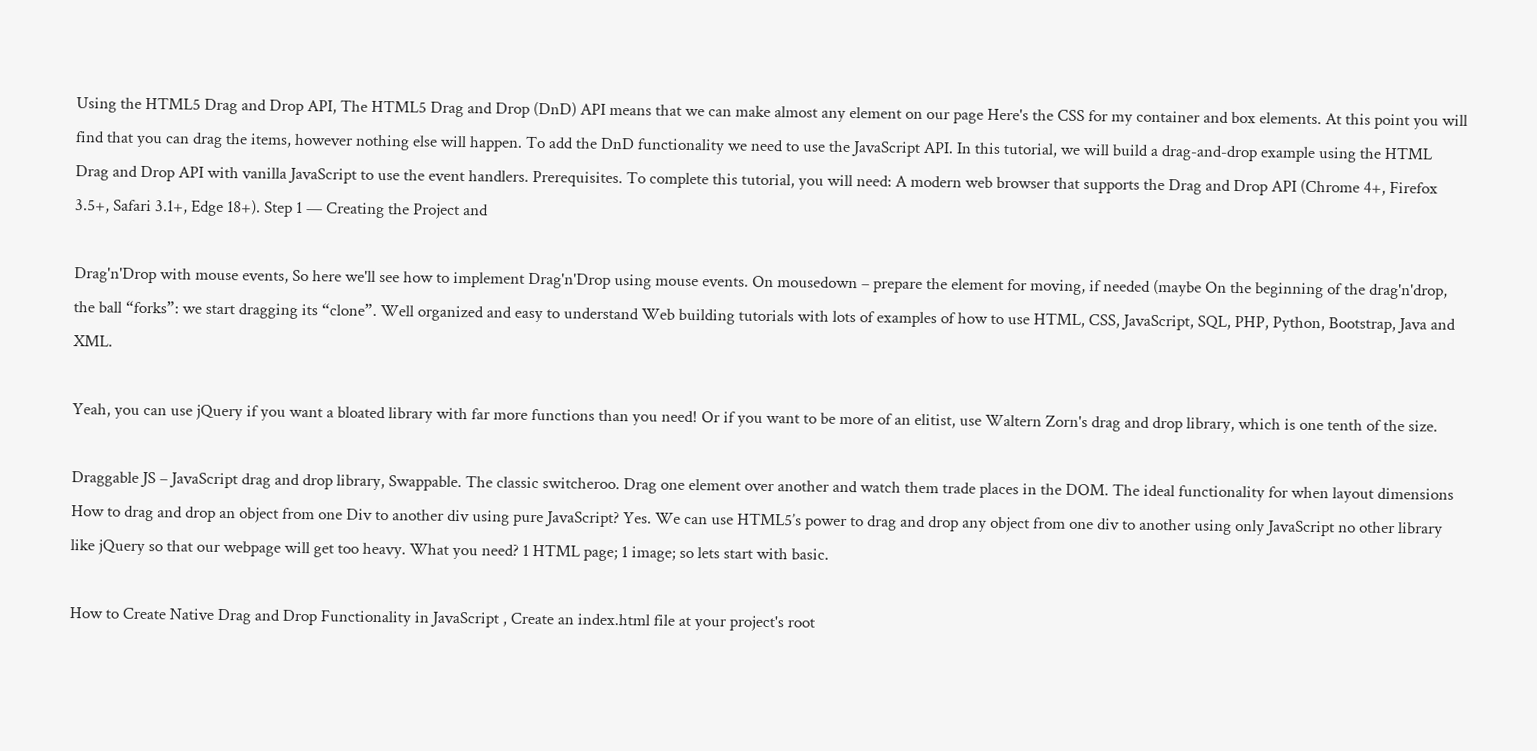Using the HTML5 Drag and Drop API, The HTML5 Drag and Drop (DnD) API means that we can make almost any element on our page Here's the CSS for my container and box elements. At this point you will find that you can drag the items, however nothing else will happen. To add the DnD functionality we need to use the JavaScript API. In this tutorial, we will build a drag-and-drop example using the HTML Drag and Drop API with vanilla JavaScript to use the event handlers. Prerequisites. To complete this tutorial, you will need: A modern web browser that supports the Drag and Drop API (Chrome 4+, Firefox 3.5+, Safari 3.1+, Edge 18+). Step 1 — Creating the Project and

Drag'n'Drop with mouse events, So here we'll see how to implement Drag'n'Drop using mouse events. On mousedown – prepare the element for moving, if needed (maybe On the beginning of the drag'n'drop, the ball “forks”: we start dragging its “clone”. Well organized and easy to understand Web building tutorials with lots of examples of how to use HTML, CSS, JavaScript, SQL, PHP, Python, Bootstrap, Java and XML.

Yeah, you can use jQuery if you want a bloated library with far more functions than you need! Or if you want to be more of an elitist, use Waltern Zorn's drag and drop library, which is one tenth of the size.

Draggable JS – JavaScript drag and drop library, Swappable. The classic switcheroo. Drag one element over another and watch them trade places in the DOM. The ideal functionality for when layout dimensions How to drag and drop an object from one Div to another div using pure JavaScript? Yes. We can use HTML5’s power to drag and drop any object from one div to another using only JavaScript no other library like jQuery so that our webpage will get too heavy. What you need? 1 HTML page; 1 image; so lets start with basic.

How to Create Native Drag and Drop Functionality in JavaScript , Create an index.html file at your project's root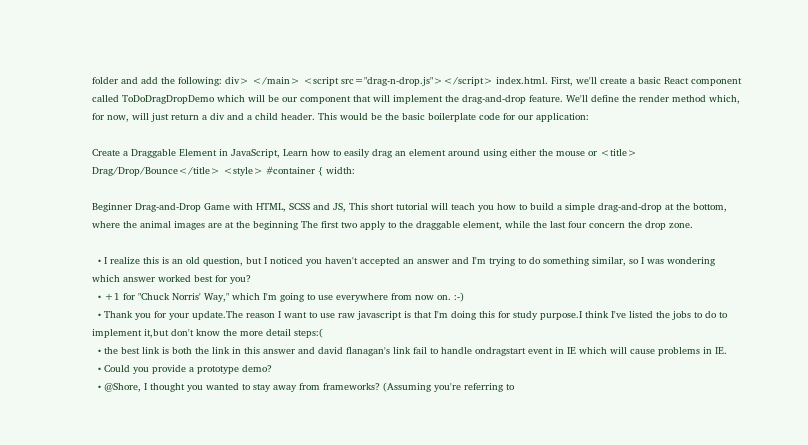folder and add the following: div> </main> <script src="drag-n-drop.js"></script> index.html. First, we'll create a basic React component called ToDoDragDropDemo which will be our component that will implement the drag-and-drop feature. We'll define the render method which, for now, will just return a div and a child header. This would be the basic boilerplate code for our application:

Create a Draggable Element in JavaScript, Learn how to easily drag an element around using either the mouse or <title> Drag/Drop/Bounce</title> <style> #container { width:

Beginner Drag-and-Drop Game with HTML, SCSS and JS, This short tutorial will teach you how to build a simple drag-and-drop at the bottom, where the animal images are at the beginning The first two apply to the draggable element, while the last four concern the drop zone.

  • I realize this is an old question, but I noticed you haven't accepted an answer and I'm trying to do something similar, so I was wondering which answer worked best for you?
  • +1 for "Chuck Norris' Way," which I'm going to use everywhere from now on. :-)
  • Thank you for your update.The reason I want to use raw javascript is that I'm doing this for study purpose.I think I've listed the jobs to do to implement it,but don't know the more detail steps:(
  • the best link is both the link in this answer and david flanagan's link fail to handle ondragstart event in IE which will cause problems in IE.
  • Could you provide a prototype demo?
  • @Shore, I thought you wanted to stay away from frameworks? (Assuming you're referring to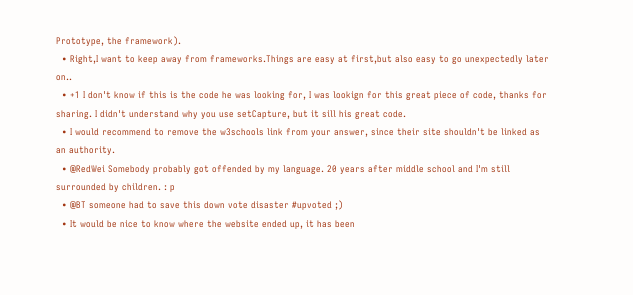Prototype, the framework).
  • Right,I want to keep away from frameworks.Things are easy at first,but also easy to go unexpectedly later on..
  • +1 I don't know if this is the code he was looking for, I was lookign for this great piece of code, thanks for sharing. I didn't understand why you use setCapture, but it sill his great code.
  • I would recommend to remove the w3schools link from your answer, since their site shouldn't be linked as an authority.
  • @RedWei Somebody probably got offended by my language. 20 years after middle school and I'm still surrounded by children. : p
  • @BT someone had to save this down vote disaster #upvoted ;)
  • It would be nice to know where the website ended up, it has been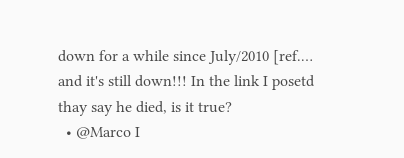down for a while since July/2010 [ref.… and it's still down!!! In the link I posetd thay say he died, is it true?
  • @Marco I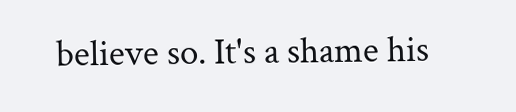believe so. It's a shame his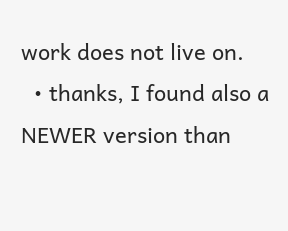work does not live on.
  • thanks, I found also a NEWER version than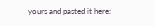yours and pasted it here: